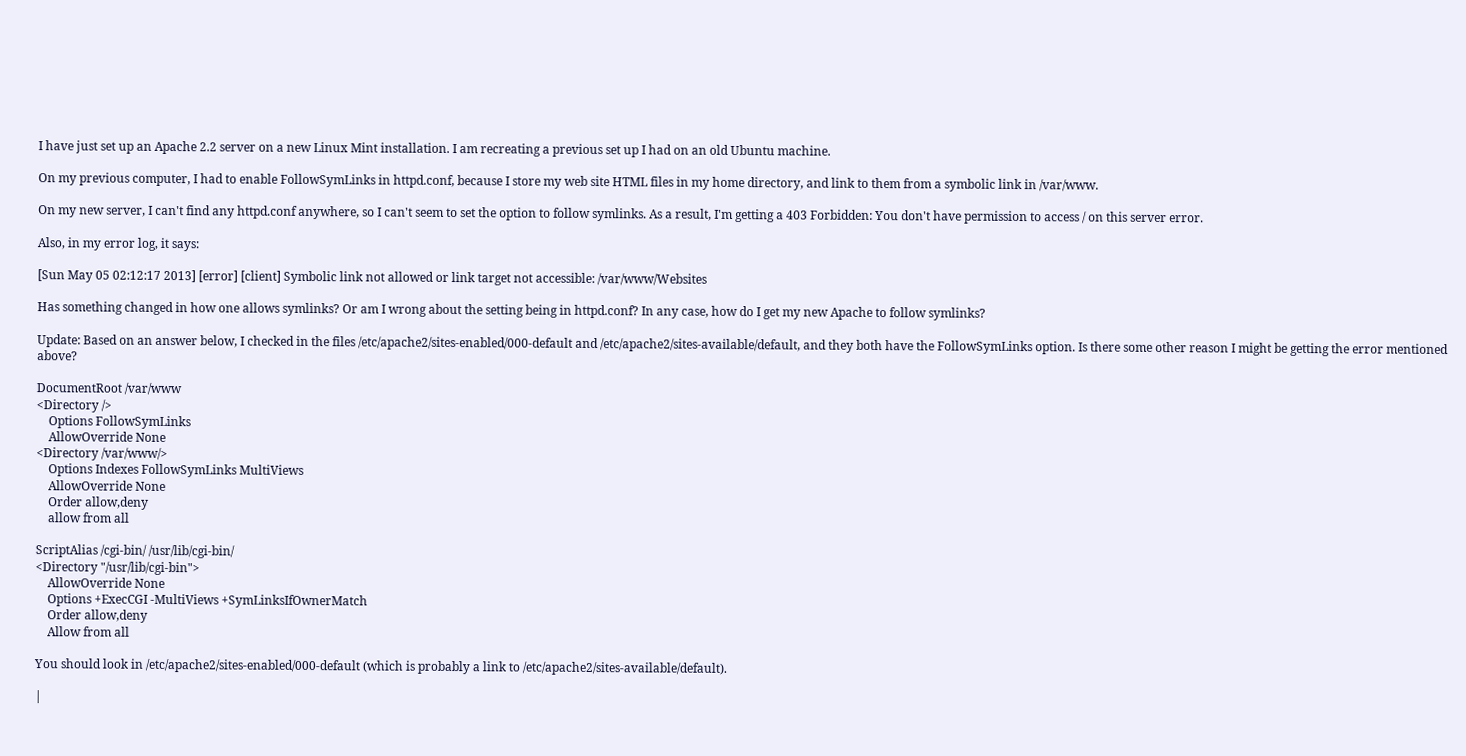I have just set up an Apache 2.2 server on a new Linux Mint installation. I am recreating a previous set up I had on an old Ubuntu machine.

On my previous computer, I had to enable FollowSymLinks in httpd.conf, because I store my web site HTML files in my home directory, and link to them from a symbolic link in /var/www.

On my new server, I can't find any httpd.conf anywhere, so I can't seem to set the option to follow symlinks. As a result, I'm getting a 403 Forbidden: You don't have permission to access / on this server error.

Also, in my error log, it says:

[Sun May 05 02:12:17 2013] [error] [client] Symbolic link not allowed or link target not accessible: /var/www/Websites

Has something changed in how one allows symlinks? Or am I wrong about the setting being in httpd.conf? In any case, how do I get my new Apache to follow symlinks?

Update: Based on an answer below, I checked in the files /etc/apache2/sites-enabled/000-default and /etc/apache2/sites-available/default, and they both have the FollowSymLinks option. Is there some other reason I might be getting the error mentioned above?

DocumentRoot /var/www
<Directory />
    Options FollowSymLinks
    AllowOverride None
<Directory /var/www/>
    Options Indexes FollowSymLinks MultiViews
    AllowOverride None
    Order allow,deny
    allow from all

ScriptAlias /cgi-bin/ /usr/lib/cgi-bin/
<Directory "/usr/lib/cgi-bin">
    AllowOverride None
    Options +ExecCGI -MultiViews +SymLinksIfOwnerMatch
    Order allow,deny
    Allow from all

You should look in /etc/apache2/sites-enabled/000-default (which is probably a link to /etc/apache2/sites-available/default).

|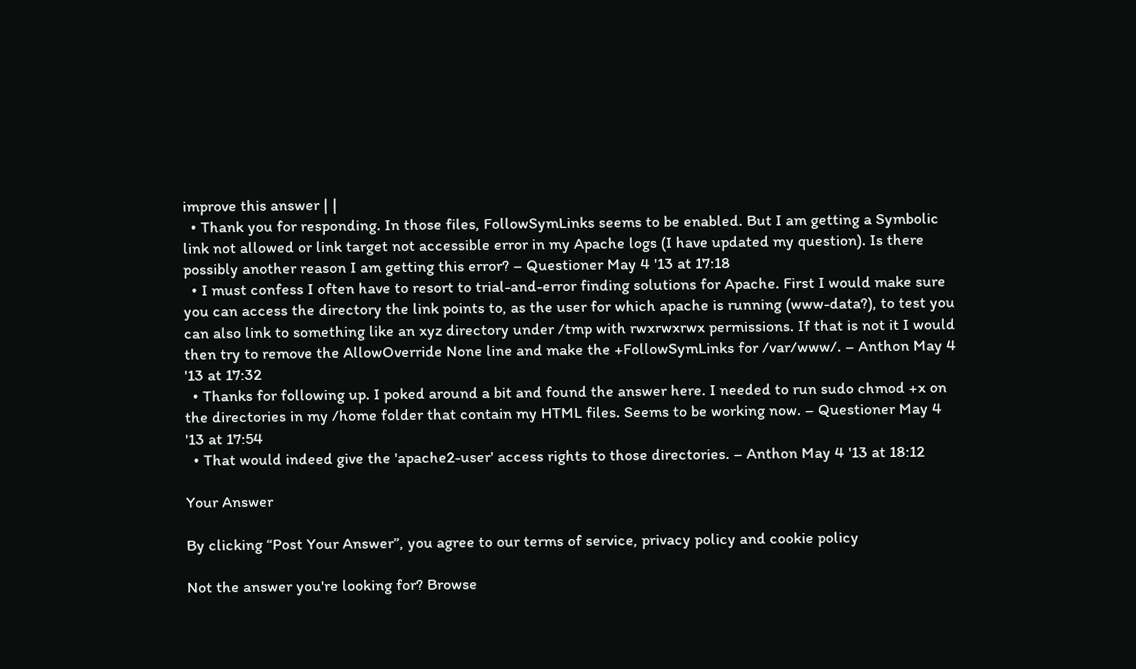improve this answer | |
  • Thank you for responding. In those files, FollowSymLinks seems to be enabled. But I am getting a Symbolic link not allowed or link target not accessible error in my Apache logs (I have updated my question). Is there possibly another reason I am getting this error? – Questioner May 4 '13 at 17:18
  • I must confess I often have to resort to trial-and-error finding solutions for Apache. First I would make sure you can access the directory the link points to, as the user for which apache is running (www-data?), to test you can also link to something like an xyz directory under /tmp with rwxrwxrwx permissions. If that is not it I would then try to remove the AllowOverride None line and make the +FollowSymLinks for /var/www/. – Anthon May 4 '13 at 17:32
  • Thanks for following up. I poked around a bit and found the answer here. I needed to run sudo chmod +x on the directories in my /home folder that contain my HTML files. Seems to be working now. – Questioner May 4 '13 at 17:54
  • That would indeed give the 'apache2-user' access rights to those directories. – Anthon May 4 '13 at 18:12

Your Answer

By clicking “Post Your Answer”, you agree to our terms of service, privacy policy and cookie policy

Not the answer you're looking for? Browse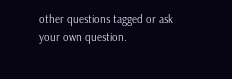other questions tagged or ask your own question.